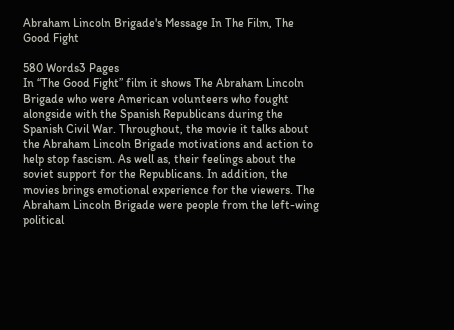Abraham Lincoln Brigade's Message In The Film, The Good Fight

580 Words3 Pages
In “The Good Fight” film it shows The Abraham Lincoln Brigade who were American volunteers who fought alongside with the Spanish Republicans during the Spanish Civil War. Throughout, the movie it talks about the Abraham Lincoln Brigade motivations and action to help stop fascism. As well as, their feelings about the soviet support for the Republicans. In addition, the movies brings emotional experience for the viewers. The Abraham Lincoln Brigade were people from the left-wing political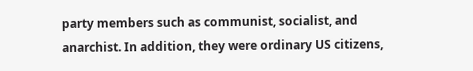party members such as communist, socialist, and anarchist. In addition, they were ordinary US citizens,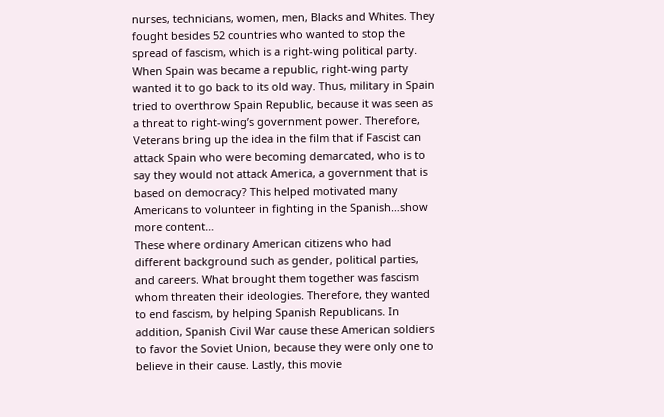nurses, technicians, women, men, Blacks and Whites. They fought besides 52 countries who wanted to stop the spread of fascism, which is a right-wing political party. When Spain was became a republic, right-wing party wanted it to go back to its old way. Thus, military in Spain tried to overthrow Spain Republic, because it was seen as a threat to right-wing’s government power. Therefore, Veterans bring up the idea in the film that if Fascist can attack Spain who were becoming demarcated, who is to say they would not attack America, a government that is based on democracy? This helped motivated many Americans to volunteer in fighting in the Spanish…show more content…
These where ordinary American citizens who had different background such as gender, political parties, and careers. What brought them together was fascism whom threaten their ideologies. Therefore, they wanted to end fascism, by helping Spanish Republicans. In addition, Spanish Civil War cause these American soldiers to favor the Soviet Union, because they were only one to believe in their cause. Lastly, this movie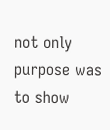not only purpose was to show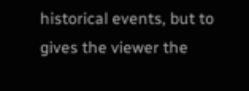historical events, but to gives the viewer the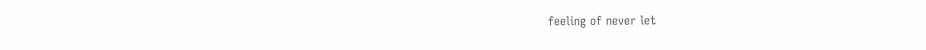feeling of never let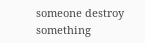someone destroy something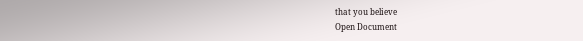that you believe
Open Document